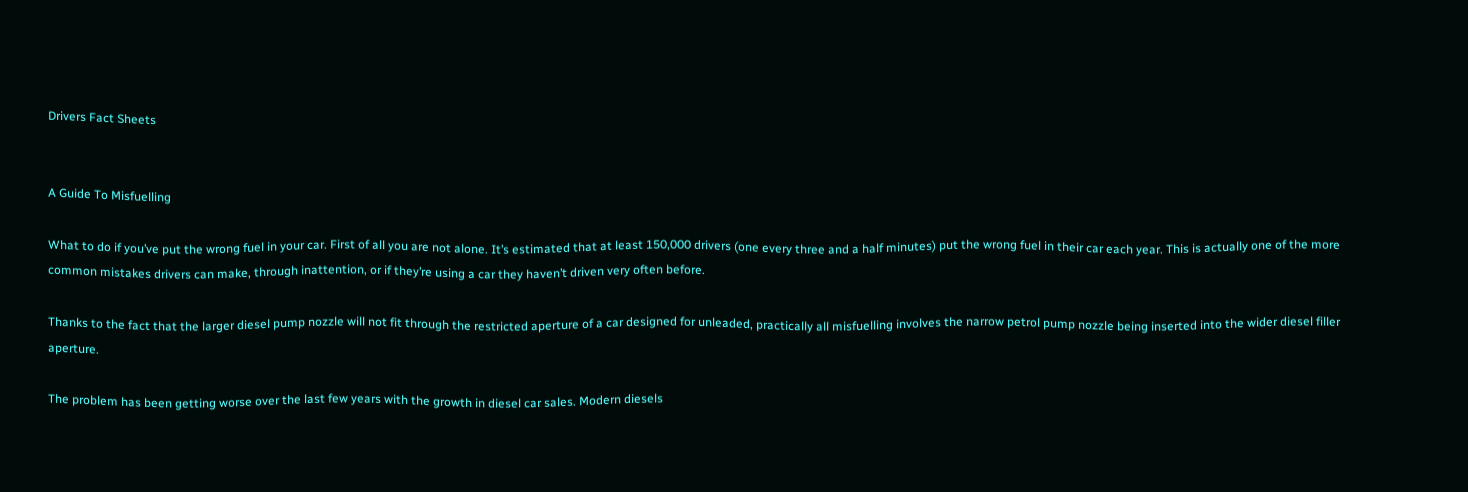Drivers Fact Sheets


A Guide To Misfuelling

What to do if you’ve put the wrong fuel in your car. First of all you are not alone. It’s estimated that at least 150,000 drivers (one every three and a half minutes) put the wrong fuel in their car each year. This is actually one of the more common mistakes drivers can make, through inattention, or if they’re using a car they haven’t driven very often before.

Thanks to the fact that the larger diesel pump nozzle will not fit through the restricted aperture of a car designed for unleaded, practically all misfuelling involves the narrow petrol pump nozzle being inserted into the wider diesel filler aperture.

The problem has been getting worse over the last few years with the growth in diesel car sales. Modern diesels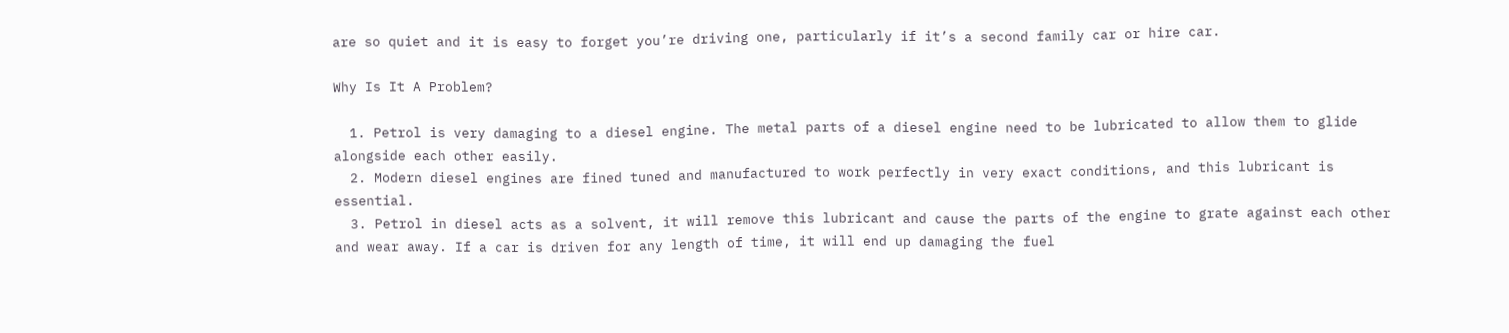are so quiet and it is easy to forget you’re driving one, particularly if it’s a second family car or hire car.

Why Is It A Problem?

  1. Petrol is very damaging to a diesel engine. The metal parts of a diesel engine need to be lubricated to allow them to glide alongside each other easily.
  2. Modern diesel engines are fined tuned and manufactured to work perfectly in very exact conditions, and this lubricant is essential.
  3. Petrol in diesel acts as a solvent, it will remove this lubricant and cause the parts of the engine to grate against each other and wear away. If a car is driven for any length of time, it will end up damaging the fuel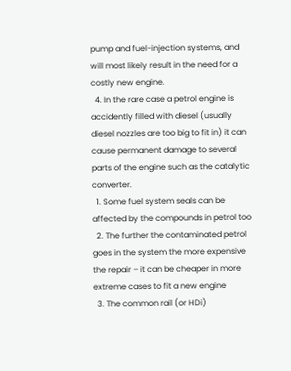pump and fuel-injection systems, and will most likely result in the need for a costly new engine.
  4. In the rare case a petrol engine is accidently filled with diesel (usually diesel nozzles are too big to fit in) it can cause permanent damage to several parts of the engine such as the catalytic converter.
  1. Some fuel system seals can be affected by the compounds in petrol too
  2. The further the contaminated petrol goes in the system the more expensive the repair – it can be cheaper in more extreme cases to fit a new engine
  3. The common rail (or HDi)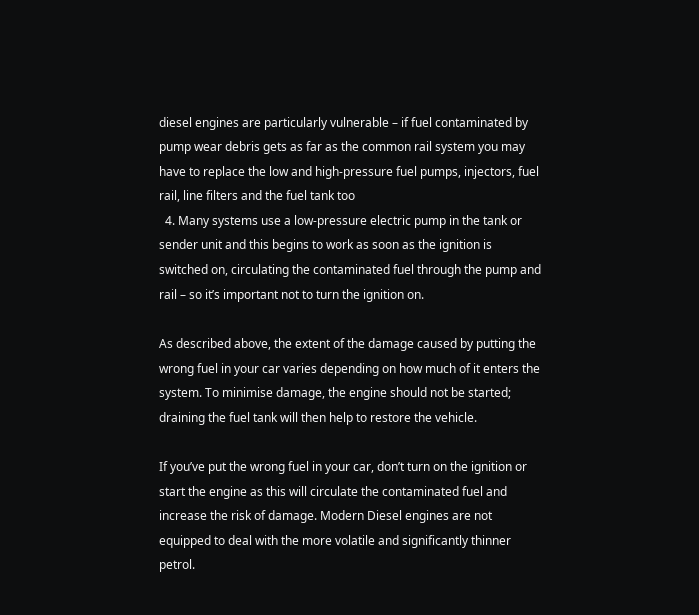diesel engines are particularly vulnerable – if fuel contaminated by pump wear debris gets as far as the common rail system you may have to replace the low and high-pressure fuel pumps, injectors, fuel rail, line filters and the fuel tank too
  4. Many systems use a low-pressure electric pump in the tank or sender unit and this begins to work as soon as the ignition is switched on, circulating the contaminated fuel through the pump and rail – so it’s important not to turn the ignition on.

As described above, the extent of the damage caused by putting the wrong fuel in your car varies depending on how much of it enters the system. To minimise damage, the engine should not be started; draining the fuel tank will then help to restore the vehicle.

If you’ve put the wrong fuel in your car, don’t turn on the ignition or start the engine as this will circulate the contaminated fuel and increase the risk of damage. Modern Diesel engines are not equipped to deal with the more volatile and significantly thinner petrol.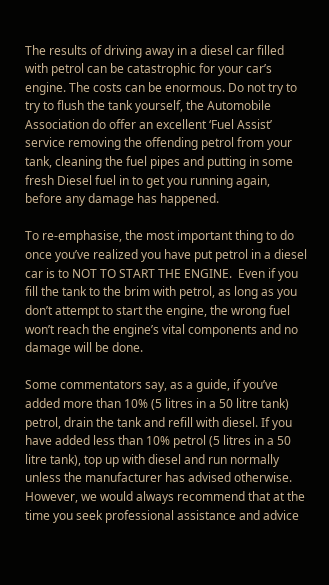The results of driving away in a diesel car filled with petrol can be catastrophic for your car’s engine. The costs can be enormous. Do not try to try to flush the tank yourself, the Automobile Association do offer an excellent ‘Fuel Assist’ service removing the offending petrol from your tank, cleaning the fuel pipes and putting in some fresh Diesel fuel in to get you running again, before any damage has happened.

To re-emphasise, the most important thing to do once you’ve realized you have put petrol in a diesel car is to NOT TO START THE ENGINE.  Even if you fill the tank to the brim with petrol, as long as you don’t attempt to start the engine, the wrong fuel won’t reach the engine’s vital components and no damage will be done.

Some commentators say, as a guide, if you’ve added more than 10% (5 litres in a 50 litre tank) petrol, drain the tank and refill with diesel. If you have added less than 10% petrol (5 litres in a 50 litre tank), top up with diesel and run normally unless the manufacturer has advised otherwise. However, we would always recommend that at the time you seek professional assistance and advice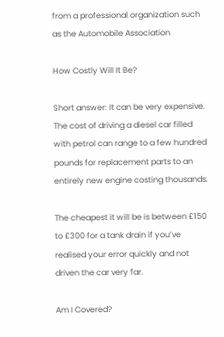from a professional organization such as the Automobile Association

How Costly Will It Be?

Short answer: It can be very expensive. The cost of driving a diesel car filled with petrol can range to a few hundred pounds for replacement parts to an entirely new engine costing thousands.

The cheapest it will be is between £150 to £300 for a tank drain if you’ve realised your error quickly and not driven the car very far.

Am I Covered?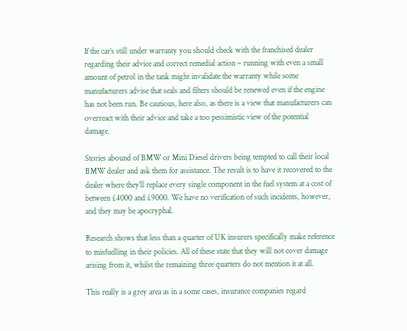If the car’s still under warranty you should check with the franchised dealer regarding their advice and correct remedial action – running with even a small amount of petrol in the tank might invalidate the warranty while some manufacturers advise that seals and filters should be renewed even if the engine has not been run. Be cautious, here also, as there is a view that manufacturers can overreact with their advice and take a too pessimistic view of the potential damage.

Stories abound of BMW or Mini Diesel drivers being tempted to call their local BMW dealer and ask them for assistance. The result is to have it recovered to the dealer where they’ll replace every single component in the fuel system at a cost of between £4000 and £9000. We have no verification of such incidents, however, and they may be apocryphal.

Research shows that less than a quarter of UK insurers specifically make reference to misfuelling in their policies. All of these state that they will not cover damage arising from it, whilst the remaining three quarters do not mention it at all.

This really is a grey area as in a some cases, insurance companies regard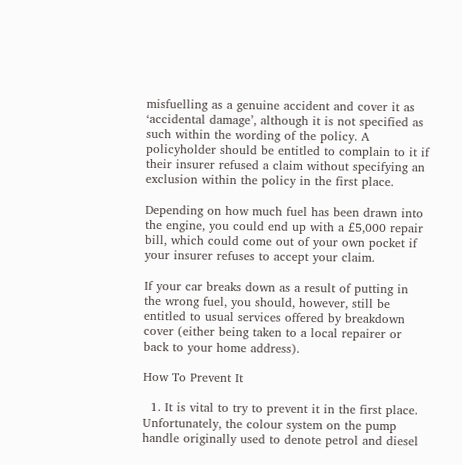misfuelling as a genuine accident and cover it as ‘accidental damage’, although it is not specified as such within the wording of the policy. A policyholder should be entitled to complain to it if their insurer refused a claim without specifying an exclusion within the policy in the first place.

Depending on how much fuel has been drawn into the engine, you could end up with a £5,000 repair bill, which could come out of your own pocket if your insurer refuses to accept your claim.

If your car breaks down as a result of putting in the wrong fuel, you should, however, still be entitled to usual services offered by breakdown cover (either being taken to a local repairer or back to your home address).

How To Prevent It

  1. It is vital to try to prevent it in the first place. Unfortunately, the colour system on the pump handle originally used to denote petrol and diesel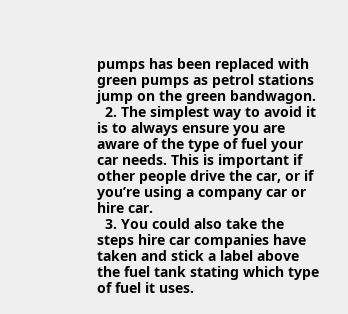pumps has been replaced with green pumps as petrol stations jump on the green bandwagon.
  2. The simplest way to avoid it is to always ensure you are aware of the type of fuel your car needs. This is important if other people drive the car, or if you’re using a company car or hire car.
  3. You could also take the steps hire car companies have taken and stick a label above the fuel tank stating which type of fuel it uses.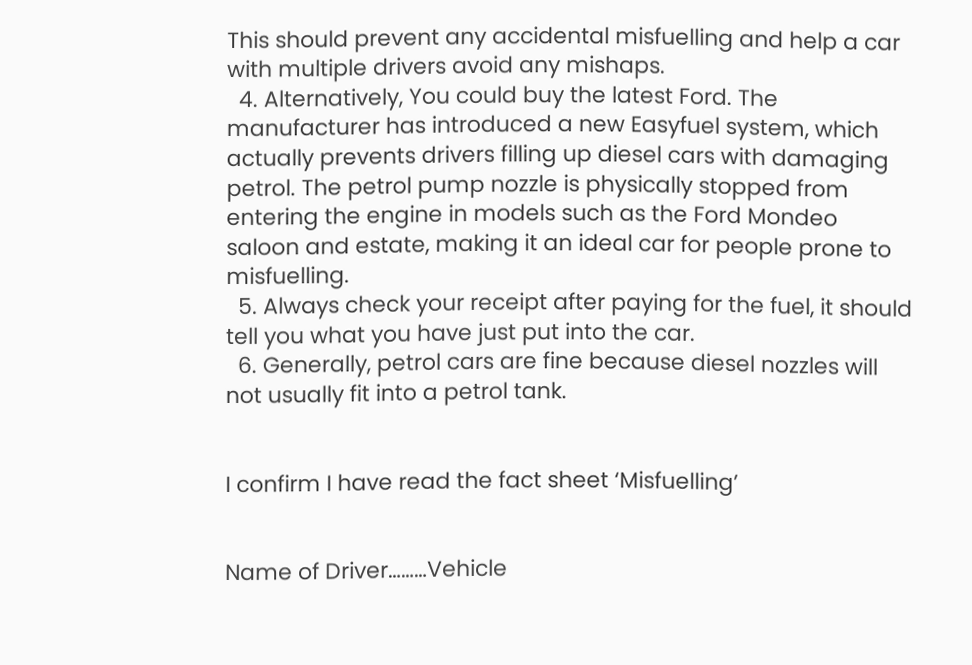This should prevent any accidental misfuelling and help a car with multiple drivers avoid any mishaps.
  4. Alternatively, You could buy the latest Ford. The manufacturer has introduced a new Easyfuel system, which actually prevents drivers filling up diesel cars with damaging petrol. The petrol pump nozzle is physically stopped from entering the engine in models such as the Ford Mondeo saloon and estate, making it an ideal car for people prone to misfuelling.
  5. Always check your receipt after paying for the fuel, it should tell you what you have just put into the car.
  6. Generally, petrol cars are fine because diesel nozzles will not usually fit into a petrol tank.


I confirm I have read the fact sheet ‘Misfuelling’


Name of Driver………Vehicle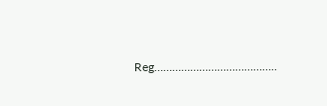Reg…………………………………..